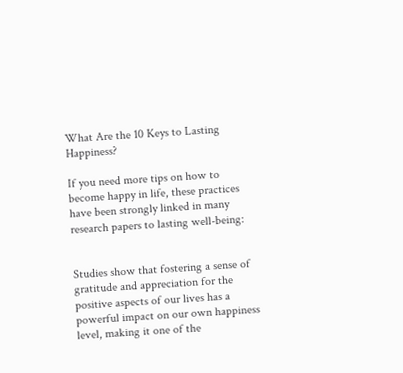What Are the 10 Keys to Lasting Happiness?

If you need more tips on how to become happy in life, these practices have been strongly linked in many research papers to lasting well-being:


Studies show that fostering a sense of gratitude and appreciation for the positive aspects of our lives has a powerful impact on our own happiness level, making it one of the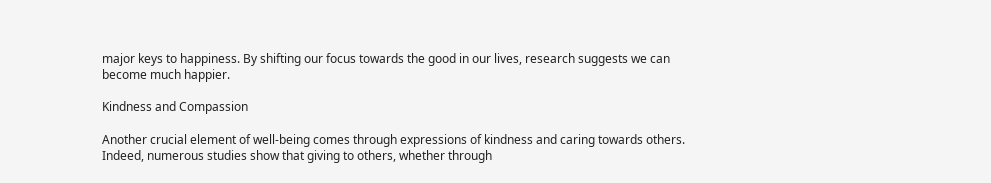major keys to happiness. By shifting our focus towards the good in our lives, research suggests we can become much happier.

Kindness and Compassion

Another crucial element of well-being comes through expressions of kindness and caring towards others. Indeed, numerous studies show that giving to others, whether through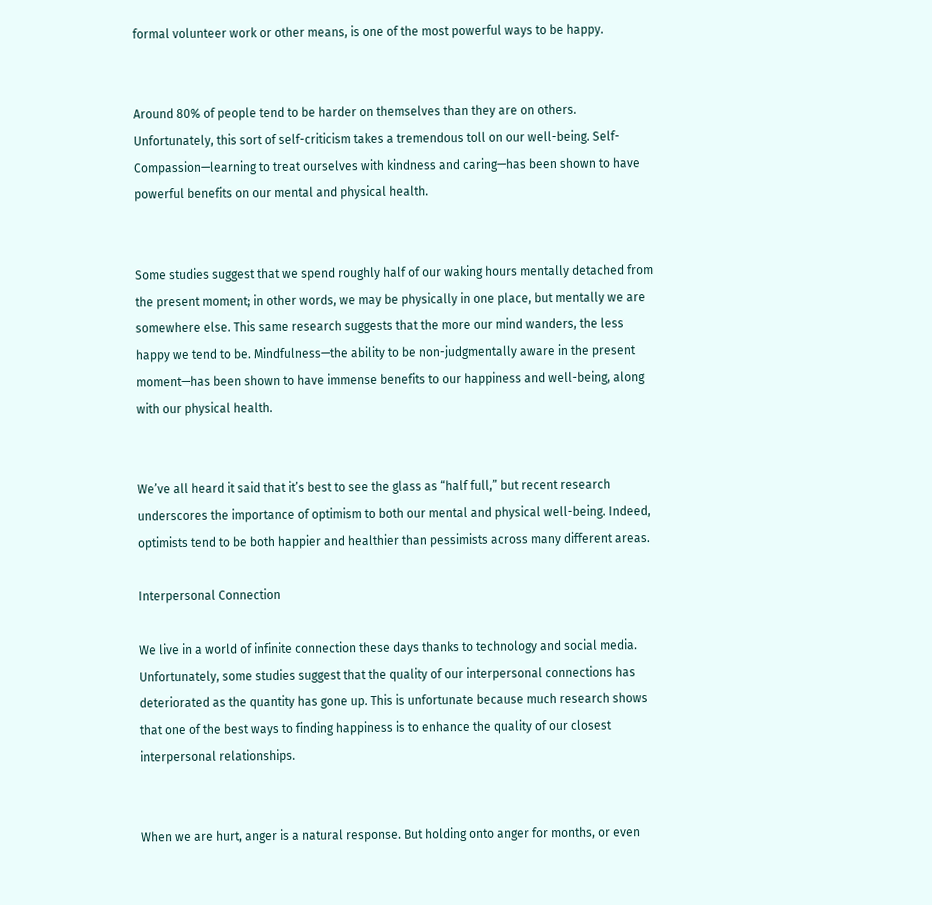formal volunteer work or other means, is one of the most powerful ways to be happy.


Around 80% of people tend to be harder on themselves than they are on others. Unfortunately, this sort of self-criticism takes a tremendous toll on our well-being. Self-Compassion—learning to treat ourselves with kindness and caring—has been shown to have powerful benefits on our mental and physical health.


Some studies suggest that we spend roughly half of our waking hours mentally detached from the present moment; in other words, we may be physically in one place, but mentally we are somewhere else. This same research suggests that the more our mind wanders, the less happy we tend to be. Mindfulness—the ability to be non-judgmentally aware in the present moment—has been shown to have immense benefits to our happiness and well-being, along with our physical health.


We’ve all heard it said that it’s best to see the glass as “half full,” but recent research underscores the importance of optimism to both our mental and physical well-being. Indeed, optimists tend to be both happier and healthier than pessimists across many different areas.

Interpersonal Connection

We live in a world of infinite connection these days thanks to technology and social media. Unfortunately, some studies suggest that the quality of our interpersonal connections has deteriorated as the quantity has gone up. This is unfortunate because much research shows that one of the best ways to finding happiness is to enhance the quality of our closest interpersonal relationships.


When we are hurt, anger is a natural response. But holding onto anger for months, or even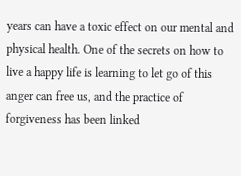years can have a toxic effect on our mental and physical health. One of the secrets on how to live a happy life is learning to let go of this anger can free us, and the practice of forgiveness has been linked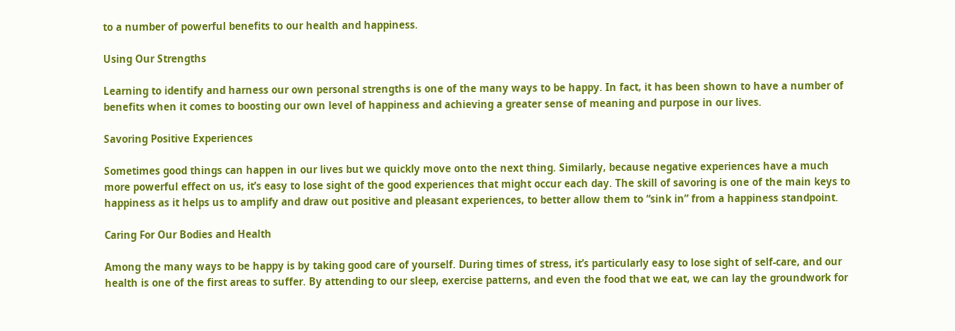to a number of powerful benefits to our health and happiness.

Using Our Strengths

Learning to identify and harness our own personal strengths is one of the many ways to be happy. In fact, it has been shown to have a number of benefits when it comes to boosting our own level of happiness and achieving a greater sense of meaning and purpose in our lives.

Savoring Positive Experiences

Sometimes good things can happen in our lives but we quickly move onto the next thing. Similarly, because negative experiences have a much more powerful effect on us, it’s easy to lose sight of the good experiences that might occur each day. The skill of savoring is one of the main keys to happiness as it helps us to amplify and draw out positive and pleasant experiences, to better allow them to “sink in” from a happiness standpoint.

Caring For Our Bodies and Health

Among the many ways to be happy is by taking good care of yourself. During times of stress, it’s particularly easy to lose sight of self-care, and our health is one of the first areas to suffer. By attending to our sleep, exercise patterns, and even the food that we eat, we can lay the groundwork for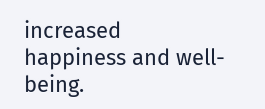increased happiness and well-being.